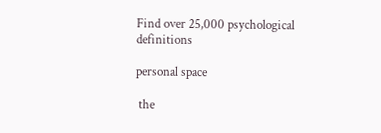Find over 25,000 psychological definitions

personal space

 the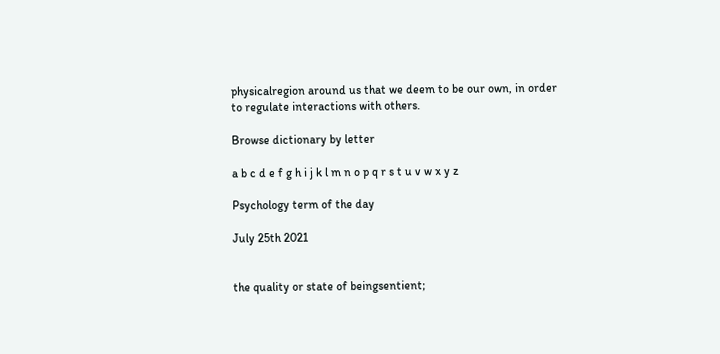physicalregion around us that we deem to be our own, in order to regulate interactions with others.

Browse dictionary by letter

a b c d e f g h i j k l m n o p q r s t u v w x y z

Psychology term of the day

July 25th 2021


the quality or state of beingsentient;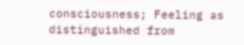consciousness; Feeling as distinguished from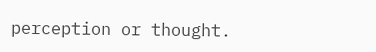perception or thought.